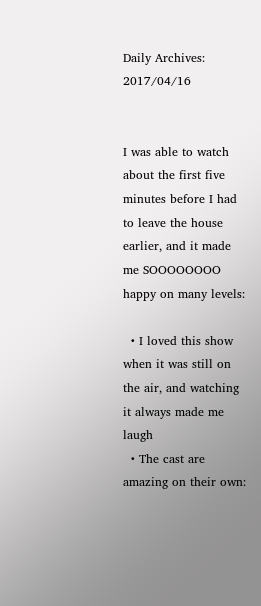Daily Archives: 2017/04/16


I was able to watch about the first five minutes before I had to leave the house earlier, and it made me SOOOOOOOO happy on many levels:

  • I loved this show when it was still on the air, and watching it always made me laugh
  • The cast are amazing on their own: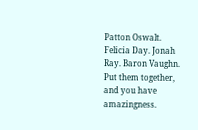Patton Oswalt. Felicia Day. Jonah Ray. Baron Vaughn. Put them together, and you have amazingness.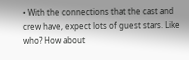• With the connections that the cast and crew have, expect lots of guest stars. Like who? How about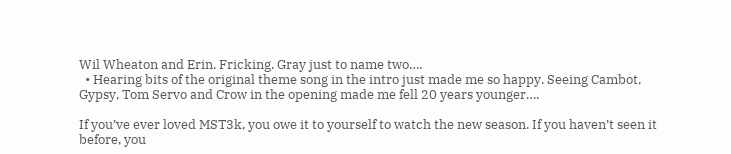Wil Wheaton and Erin. Fricking. Gray just to name two….
  • Hearing bits of the original theme song in the intro just made me so happy. Seeing Cambot, Gypsy, Tom Servo and Crow in the opening made me fell 20 years younger….

If you’ve ever loved MST3k, you owe it to yourself to watch the new season. If you haven’t seen it before, you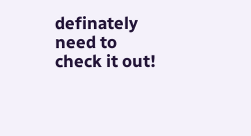definately need to check it out!